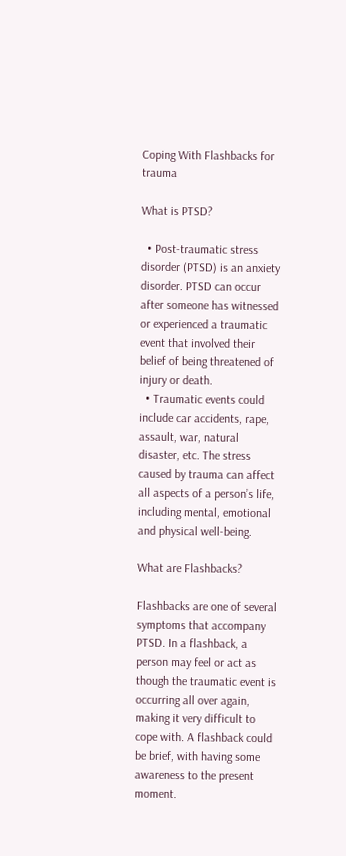Coping With Flashbacks for trauma

What is PTSD?

  • Post-traumatic stress disorder (PTSD) is an anxiety disorder. PTSD can occur after someone has witnessed or experienced a traumatic event that involved their belief of being threatened of injury or death.
  • Traumatic events could include car accidents, rape, assault, war, natural disaster, etc. The stress caused by trauma can affect all aspects of a person’s life, including mental, emotional and physical well-being.

What are Flashbacks?

Flashbacks are one of several symptoms that accompany PTSD. In a flashback, a person may feel or act as though the traumatic event is occurring all over again, making it very difficult to cope with. A flashback could be brief, with having some awareness to the present moment.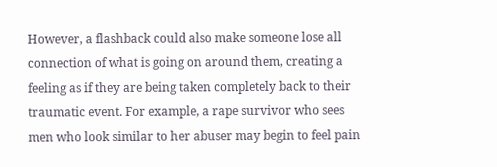However, a flashback could also make someone lose all connection of what is going on around them, creating a feeling as if they are being taken completely back to their traumatic event. For example, a rape survivor who sees men who look similar to her abuser may begin to feel pain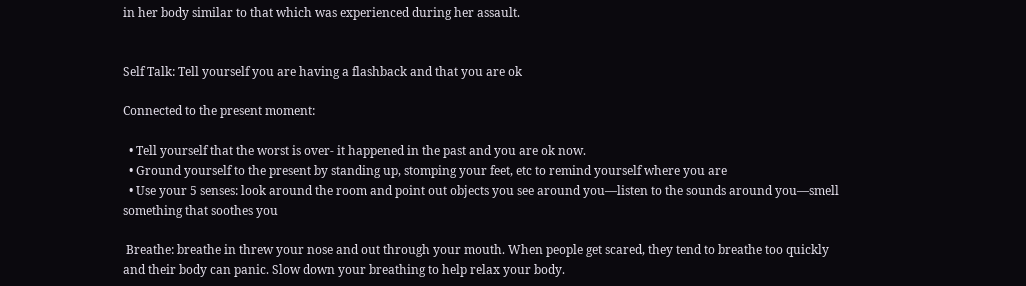in her body similar to that which was experienced during her assault.


Self Talk: Tell yourself you are having a flashback and that you are ok

Connected to the present moment:

  • Tell yourself that the worst is over- it happened in the past and you are ok now.
  • Ground yourself to the present by standing up, stomping your feet, etc to remind yourself where you are
  • Use your 5 senses: look around the room and point out objects you see around you—listen to the sounds around you—smell something that soothes you

 Breathe: breathe in threw your nose and out through your mouth. When people get scared, they tend to breathe too quickly and their body can panic. Slow down your breathing to help relax your body.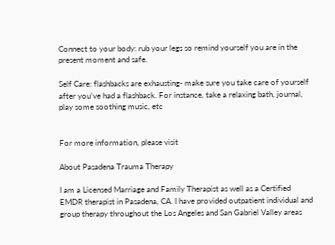Connect to your body: rub your legs so remind yourself you are in the present moment and safe.

Self Care: flashbacks are exhausting- make sure you take care of yourself after you’ve had a flashback. For instance, take a relaxing bath, journal, play some soothing music, etc


For more information, please visit

About Pasadena Trauma Therapy

I am a Licensed Marriage and Family Therapist as well as a Certified EMDR therapist in Pasadena, CA. I have provided outpatient individual and group therapy throughout the Los Angeles and San Gabriel Valley areas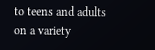to teens and adults on a variety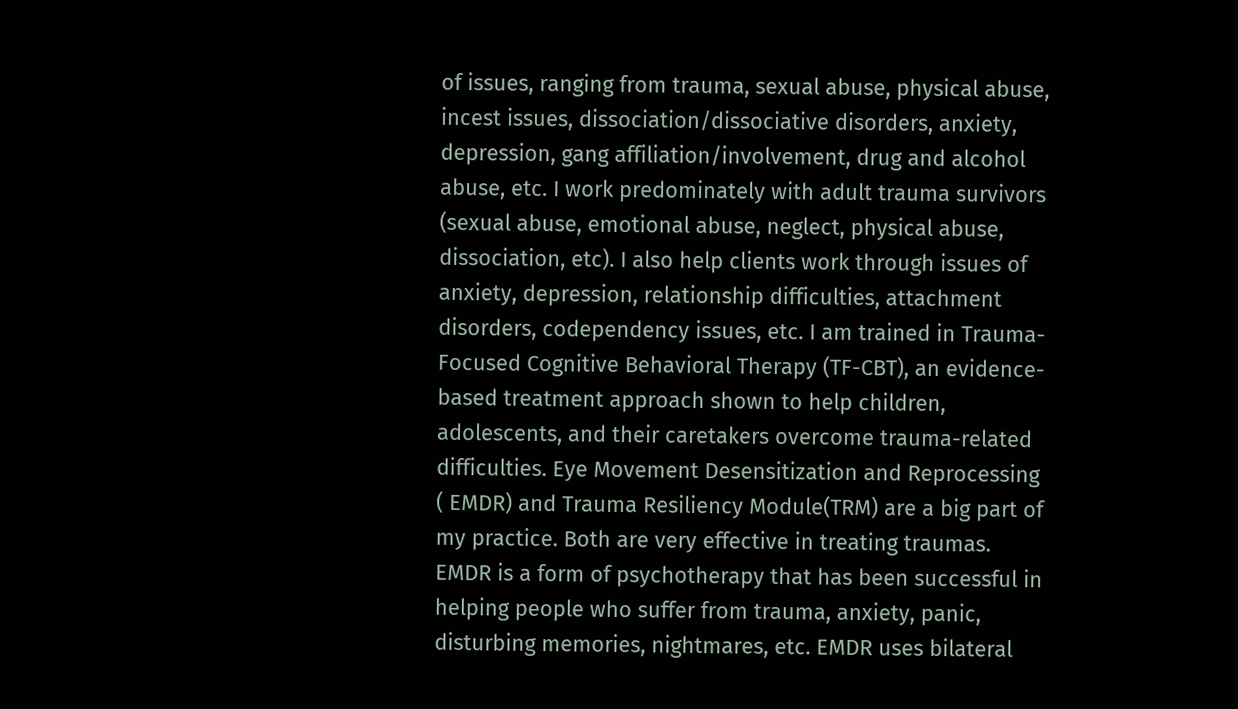of issues, ranging from trauma, sexual abuse, physical abuse, incest issues, dissociation/dissociative disorders, anxiety, depression, gang affiliation/involvement, drug and alcohol abuse, etc. I work predominately with adult trauma survivors (sexual abuse, emotional abuse, neglect, physical abuse, dissociation, etc). I also help clients work through issues of anxiety, depression, relationship difficulties, attachment disorders, codependency issues, etc. I am trained in Trauma-Focused Cognitive Behavioral Therapy (TF-CBT), an evidence-based treatment approach shown to help children, adolescents, and their caretakers overcome trauma-related difficulties. Eye Movement Desensitization and Reprocessing ( EMDR) and Trauma Resiliency Module(TRM) are a big part of my practice. Both are very effective in treating traumas. EMDR is a form of psychotherapy that has been successful in helping people who suffer from trauma, anxiety, panic, disturbing memories, nightmares, etc. EMDR uses bilateral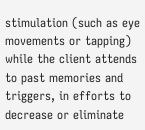stimulation (such as eye movements or tapping) while the client attends to past memories and triggers, in efforts to decrease or eliminate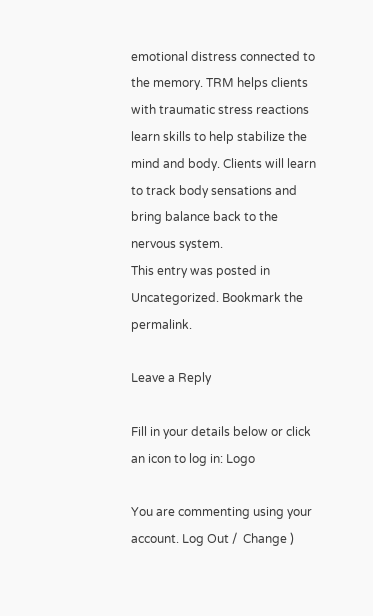emotional distress connected to the memory. TRM helps clients with traumatic stress reactions learn skills to help stabilize the mind and body. Clients will learn to track body sensations and bring balance back to the nervous system.
This entry was posted in Uncategorized. Bookmark the permalink.

Leave a Reply

Fill in your details below or click an icon to log in: Logo

You are commenting using your account. Log Out /  Change )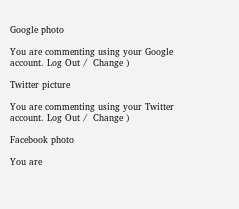Google photo

You are commenting using your Google account. Log Out /  Change )

Twitter picture

You are commenting using your Twitter account. Log Out /  Change )

Facebook photo

You are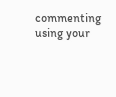commenting using your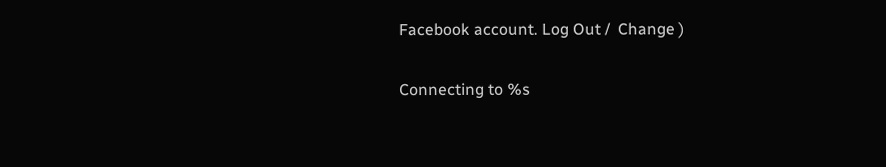Facebook account. Log Out /  Change )

Connecting to %s